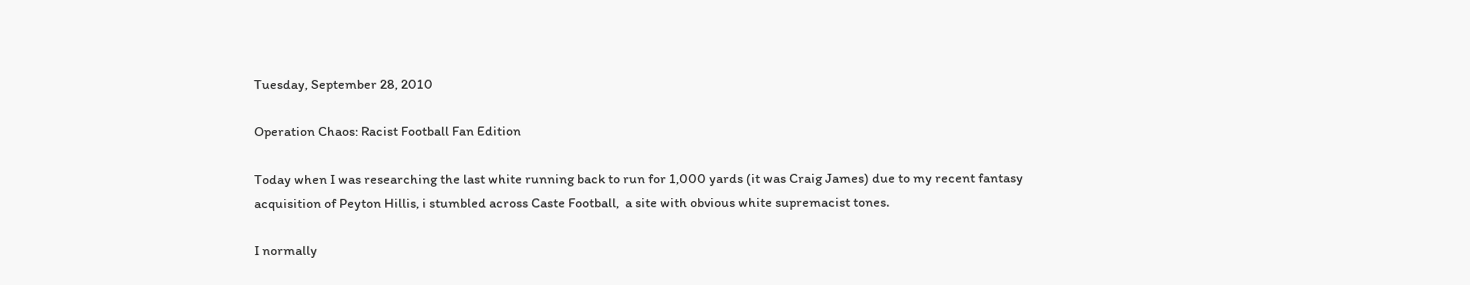Tuesday, September 28, 2010

Operation Chaos: Racist Football Fan Edition

Today when I was researching the last white running back to run for 1,000 yards (it was Craig James) due to my recent fantasy acquisition of Peyton Hillis, i stumbled across Caste Football,  a site with obvious white supremacist tones.

I normally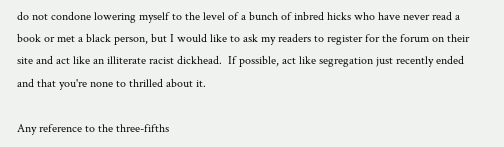do not condone lowering myself to the level of a bunch of inbred hicks who have never read a book or met a black person, but I would like to ask my readers to register for the forum on their site and act like an illiterate racist dickhead.  If possible, act like segregation just recently ended and that you're none to thrilled about it.

Any reference to the three-fifths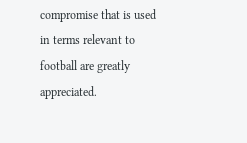compromise that is used in terms relevant to football are greatly appreciated.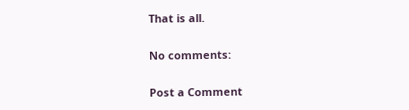That is all.

No comments:

Post a Comment